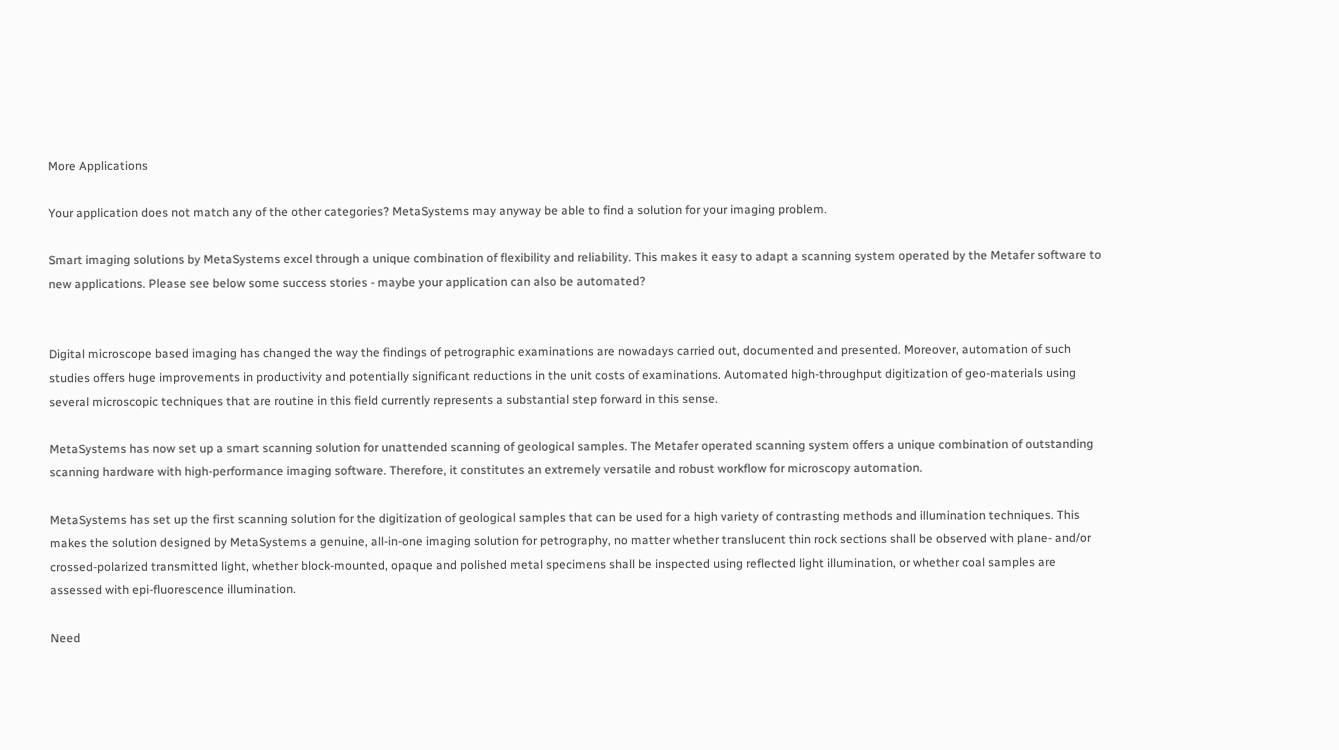More Applications

Your application does not match any of the other categories? MetaSystems may anyway be able to find a solution for your imaging problem.

Smart imaging solutions by MetaSystems excel through a unique combination of flexibility and reliability. This makes it easy to adapt a scanning system operated by the Metafer software to new applications. Please see below some success stories - maybe your application can also be automated?


Digital microscope based imaging has changed the way the findings of petrographic examinations are nowadays carried out, documented and presented. Moreover, automation of such studies offers huge improvements in productivity and potentially significant reductions in the unit costs of examinations. Automated high-throughput digitization of geo-materials using several microscopic techniques that are routine in this field currently represents a substantial step forward in this sense.

MetaSystems has now set up a smart scanning solution for unattended scanning of geological samples. The Metafer operated scanning system offers a unique combination of outstanding scanning hardware with high-performance imaging software. Therefore, it constitutes an extremely versatile and robust workflow for microscopy automation.

MetaSystems has set up the first scanning solution for the digitization of geological samples that can be used for a high variety of contrasting methods and illumination techniques. This makes the solution designed by MetaSystems a genuine, all-in-one imaging solution for petrography, no matter whether translucent thin rock sections shall be observed with plane- and/or crossed-polarized transmitted light, whether block-mounted, opaque and polished metal specimens shall be inspected using reflected light illumination, or whether coal samples are assessed with epi-fluorescence illumination.

Need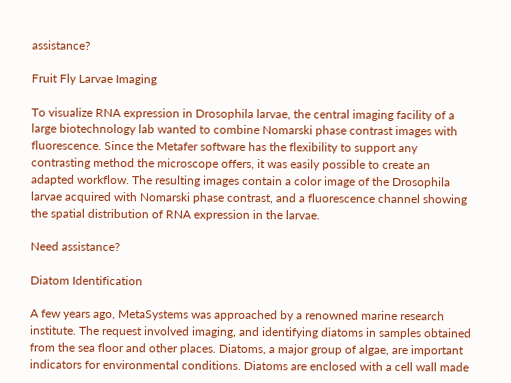assistance?

Fruit Fly Larvae Imaging

To visualize RNA expression in Drosophila larvae, the central imaging facility of a large biotechnology lab wanted to combine Nomarski phase contrast images with fluorescence. Since the Metafer software has the flexibility to support any contrasting method the microscope offers, it was easily possible to create an adapted workflow. The resulting images contain a color image of the Drosophila larvae acquired with Nomarski phase contrast, and a fluorescence channel showing the spatial distribution of RNA expression in the larvae.

Need assistance?

Diatom Identification

A few years ago, MetaSystems was approached by a renowned marine research institute. The request involved imaging, and identifying diatoms in samples obtained from the sea floor and other places. Diatoms, a major group of algae, are important indicators for environmental conditions. Diatoms are enclosed with a cell wall made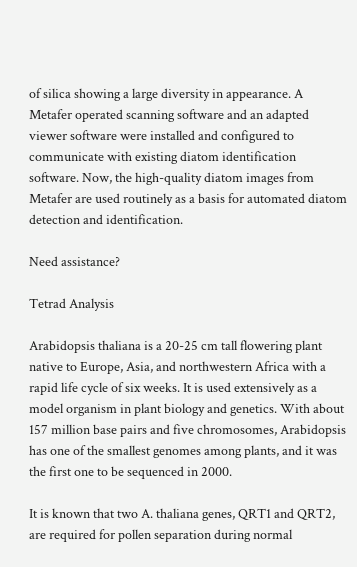of silica showing a large diversity in appearance. A Metafer operated scanning software and an adapted viewer software were installed and configured to communicate with existing diatom identification software. Now, the high-quality diatom images from Metafer are used routinely as a basis for automated diatom detection and identification.

Need assistance?

Tetrad Analysis

Arabidopsis thaliana is a 20-25 cm tall flowering plant native to Europe, Asia, and northwestern Africa with a rapid life cycle of six weeks. It is used extensively as a model organism in plant biology and genetics. With about 157 million base pairs and five chromosomes, Arabidopsis has one of the smallest genomes among plants, and it was the first one to be sequenced in 2000.

It is known that two A. thaliana genes, QRT1 and QRT2, are required for pollen separation during normal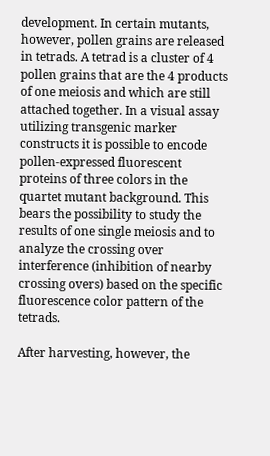development. In certain mutants, however, pollen grains are released in tetrads. A tetrad is a cluster of 4 pollen grains that are the 4 products of one meiosis and which are still attached together. In a visual assay utilizing transgenic marker constructs it is possible to encode pollen-expressed fluorescent proteins of three colors in the quartet mutant background. This bears the possibility to study the results of one single meiosis and to analyze the crossing over interference (inhibition of nearby crossing overs) based on the specific fluorescence color pattern of the tetrads.

After harvesting, however, the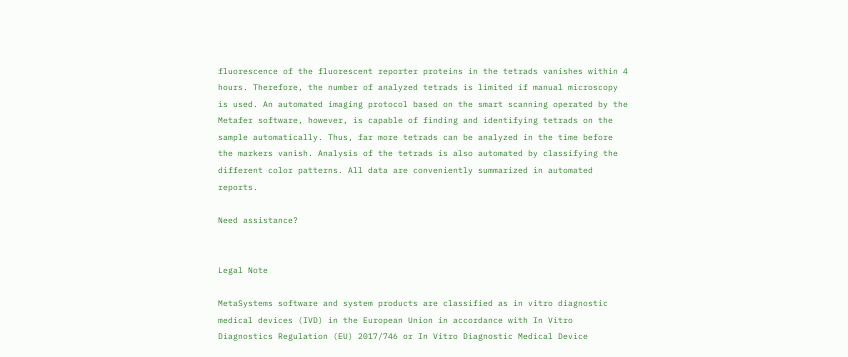fluorescence of the fluorescent reporter proteins in the tetrads vanishes within 4 hours. Therefore, the number of analyzed tetrads is limited if manual microscopy is used. An automated imaging protocol based on the smart scanning operated by the Metafer software, however, is capable of finding and identifying tetrads on the sample automatically. Thus, far more tetrads can be analyzed in the time before the markers vanish. Analysis of the tetrads is also automated by classifying the different color patterns. All data are conveniently summarized in automated reports.

Need assistance?


Legal Note

MetaSystems software and system products are classified as in vitro diagnostic medical devices (IVD) in the European Union in accordance with In Vitro Diagnostics Regulation (EU) 2017/746 or In Vitro Diagnostic Medical Device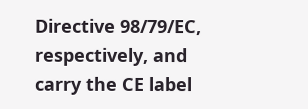Directive 98/79/EC, respectively, and carry the CE label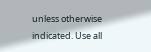unless otherwise indicated. Use all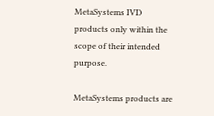MetaSystems IVD products only within the scope of their intended purpose.

MetaSystems products are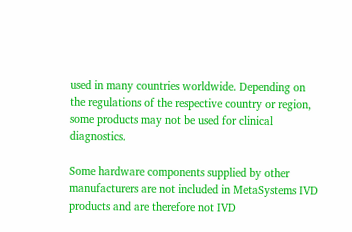used in many countries worldwide. Depending on the regulations of the respective country or region, some products may not be used for clinical diagnostics.

Some hardware components supplied by other manufacturers are not included in MetaSystems IVD products and are therefore not IVD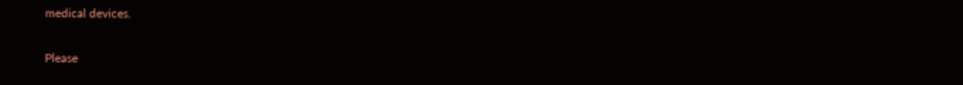medical devices.

Please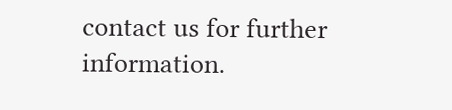contact us for further information.